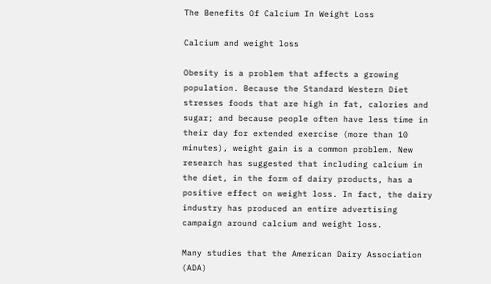The Benefits Of Calcium In Weight Loss

Calcium and weight loss

Obesity is a problem that affects a growing population. Because the Standard Western Diet stresses foods that are high in fat, calories and sugar; and because people often have less time in their day for extended exercise (more than 10 minutes), weight gain is a common problem. New research has suggested that including calcium in the diet, in the form of dairy products, has a positive effect on weight loss. In fact, the dairy industry has produced an entire advertising campaign around calcium and weight loss.

Many studies that the American Dairy Association (ADA)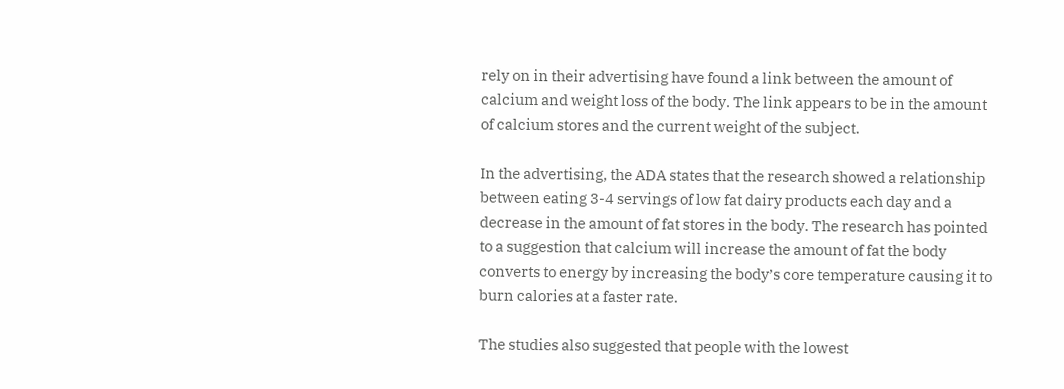rely on in their advertising have found a link between the amount of calcium and weight loss of the body. The link appears to be in the amount of calcium stores and the current weight of the subject.

In the advertising, the ADA states that the research showed a relationship between eating 3-4 servings of low fat dairy products each day and a decrease in the amount of fat stores in the body. The research has pointed to a suggestion that calcium will increase the amount of fat the body converts to energy by increasing the body’s core temperature causing it to burn calories at a faster rate.

The studies also suggested that people with the lowest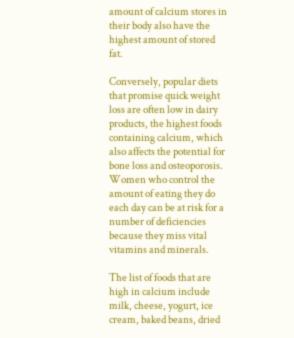amount of calcium stores in their body also have the highest amount of stored fat.

Conversely, popular diets that promise quick weight loss are often low in dairy products, the highest foods containing calcium, which also affects the potential for bone loss and osteoporosis. Women who control the amount of eating they do each day can be at risk for a number of deficiencies because they miss vital vitamins and minerals.

The list of foods that are high in calcium include milk, cheese, yogurt, ice cream, baked beans, dried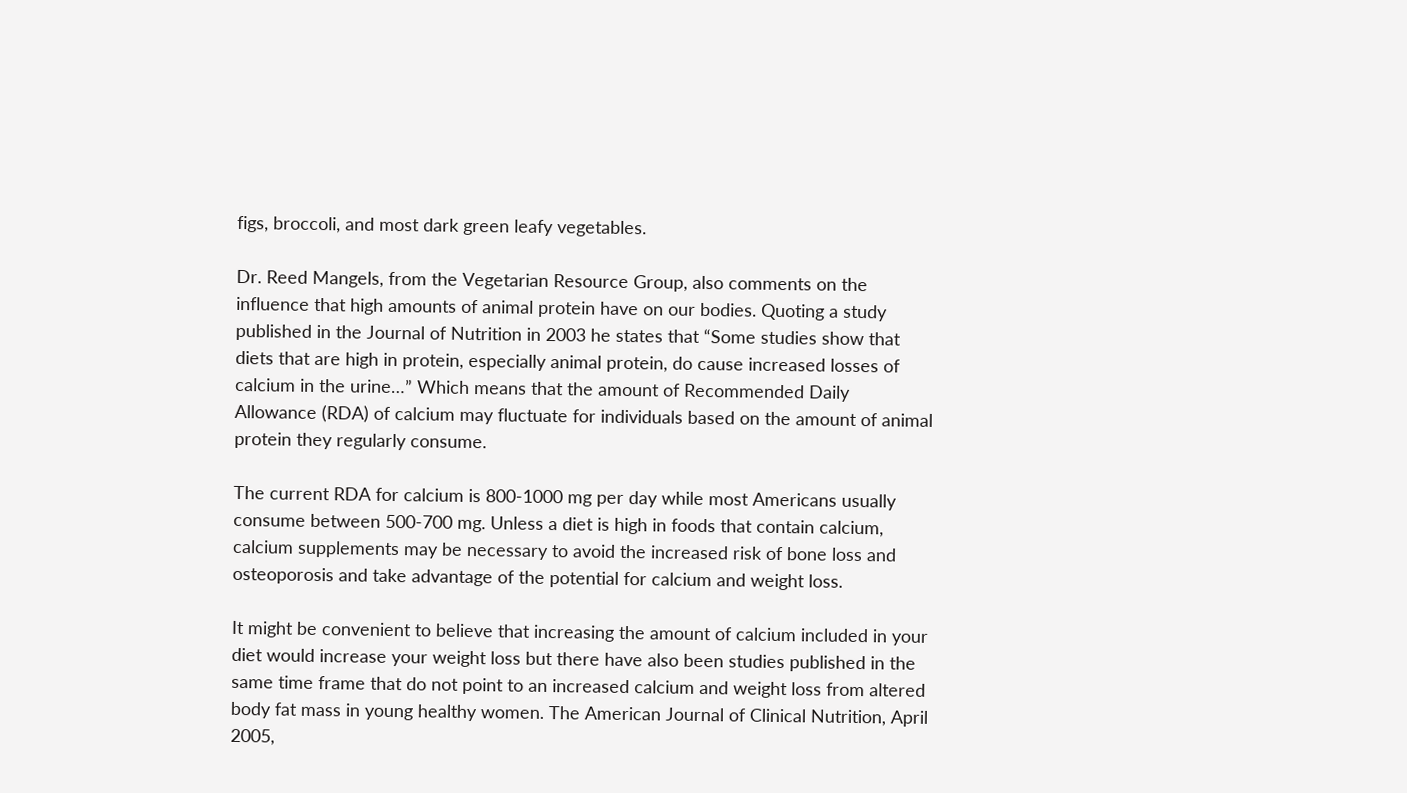figs, broccoli, and most dark green leafy vegetables.

Dr. Reed Mangels, from the Vegetarian Resource Group, also comments on the influence that high amounts of animal protein have on our bodies. Quoting a study published in the Journal of Nutrition in 2003 he states that “Some studies show that diets that are high in protein, especially animal protein, do cause increased losses of calcium in the urine…” Which means that the amount of Recommended Daily Allowance (RDA) of calcium may fluctuate for individuals based on the amount of animal protein they regularly consume.

The current RDA for calcium is 800-1000 mg per day while most Americans usually consume between 500-700 mg. Unless a diet is high in foods that contain calcium, calcium supplements may be necessary to avoid the increased risk of bone loss and osteoporosis and take advantage of the potential for calcium and weight loss.

It might be convenient to believe that increasing the amount of calcium included in your diet would increase your weight loss but there have also been studies published in the same time frame that do not point to an increased calcium and weight loss from altered body fat mass in young healthy women. The American Journal of Clinical Nutrition, April 2005,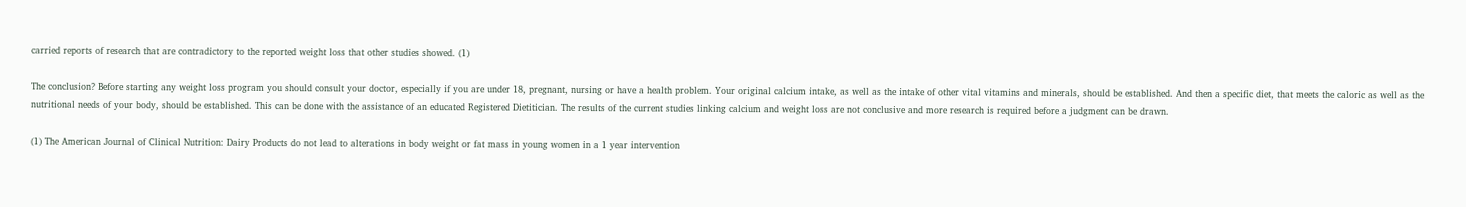carried reports of research that are contradictory to the reported weight loss that other studies showed. (1)

The conclusion? Before starting any weight loss program you should consult your doctor, especially if you are under 18, pregnant, nursing or have a health problem. Your original calcium intake, as well as the intake of other vital vitamins and minerals, should be established. And then a specific diet, that meets the caloric as well as the nutritional needs of your body, should be established. This can be done with the assistance of an educated Registered Dietitician. The results of the current studies linking calcium and weight loss are not conclusive and more research is required before a judgment can be drawn.

(1) The American Journal of Clinical Nutrition: Dairy Products do not lead to alterations in body weight or fat mass in young women in a 1 year intervention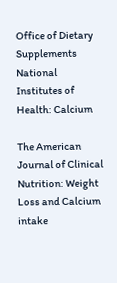Office of Dietary Supplements National Institutes of Health: Calcium

The American Journal of Clinical Nutrition: Weight Loss and Calcium intake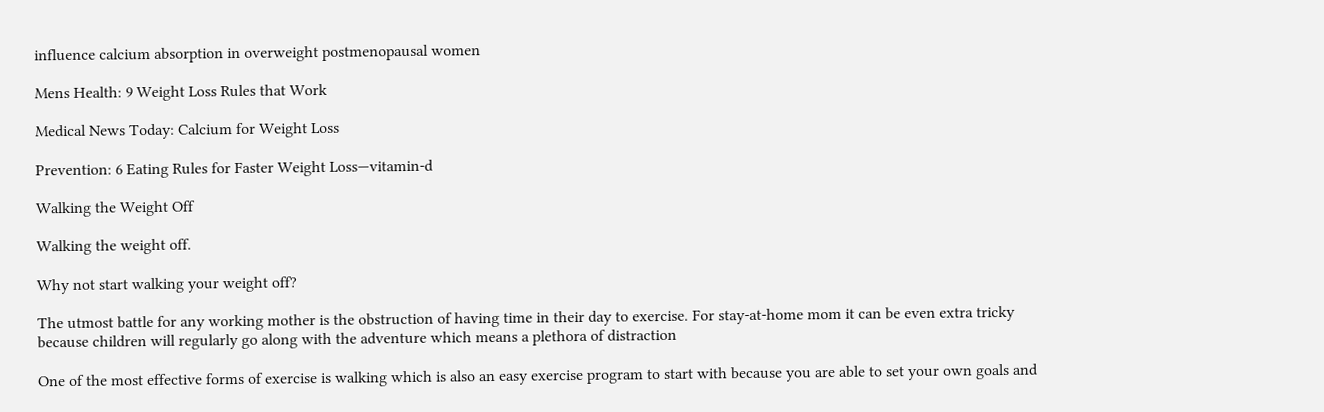influence calcium absorption in overweight postmenopausal women

Mens Health: 9 Weight Loss Rules that Work

Medical News Today: Calcium for Weight Loss

Prevention: 6 Eating Rules for Faster Weight Loss—vitamin-d

Walking the Weight Off

Walking the weight off.

Why not start walking your weight off?

The utmost battle for any working mother is the obstruction of having time in their day to exercise. For stay-at-home mom it can be even extra tricky because children will regularly go along with the adventure which means a plethora of distraction

One of the most effective forms of exercise is walking which is also an easy exercise program to start with because you are able to set your own goals and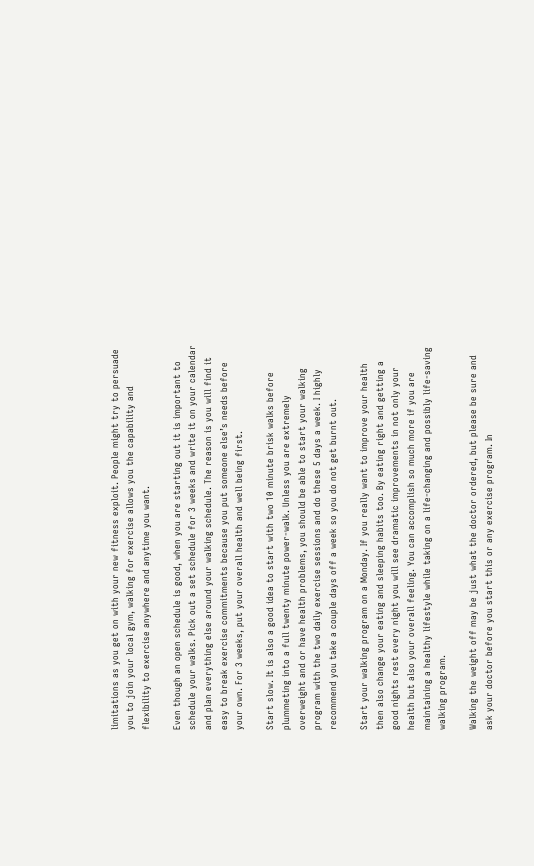limitations as you get on with your new fitness exploit. People might try to persuade you to join your local gym, walking for exercise allows you the capability and flexibility to exercise anywhere and anytime you want.

Even though an open schedule is good, when you are starting out it is important to schedule your walks. Pick out a set schedule for 3 weeks and write it on your calendar and plan everything else around your walking schedule. The reason is you will find it easy to break exercise commitments because you put someone else’s needs before your own. For 3 weeks, put your overall health and well being first.

Start slow. It is also a good idea to start with two 10 minute brisk walks before plummeting into a full twenty minute power-walk. Unless you are extremely overweight and or have health problems, you should be able to start your walking program with the two daily exercise sessions and do these 5 days a week. I highly recommend you take a couple days off a week so you do not get burnt out.

Start your walking program on a Monday. If you really want to improve your health then also change your eating and sleeping habits too. By eating right and getting a good nights rest every night you will see dramatic improvements in not only your health but also your overall feeling. You can accomplish so much more if you are maintaining a healthy lifestyle while taking on a life-changing and possibly life-saving walking program.

Walking the weight off may be just what the doctor ordered, but please be sure and ask your doctor before you start this or any exercise program. In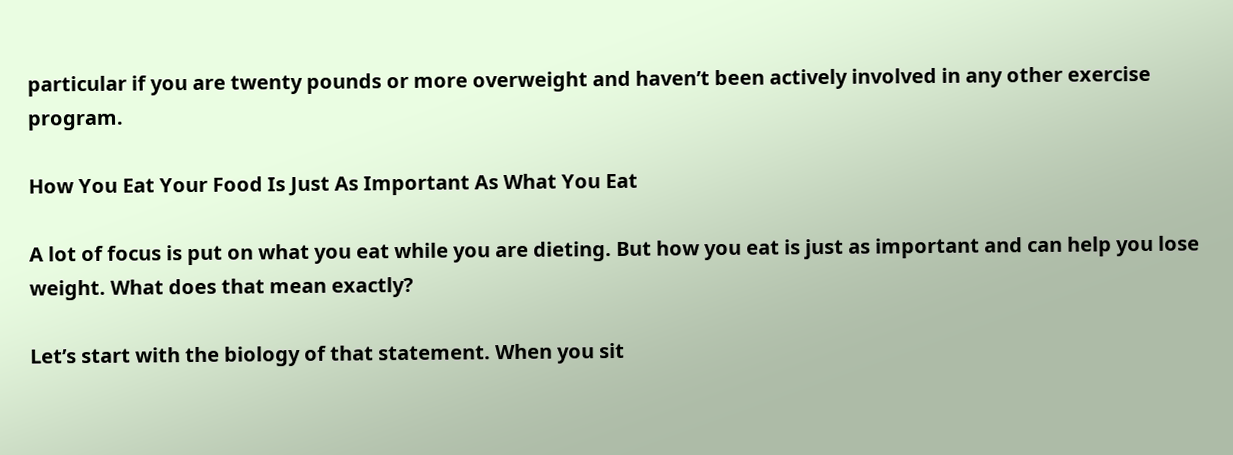particular if you are twenty pounds or more overweight and haven’t been actively involved in any other exercise program.

How You Eat Your Food Is Just As Important As What You Eat

A lot of focus is put on what you eat while you are dieting. But how you eat is just as important and can help you lose weight. What does that mean exactly?

Let’s start with the biology of that statement. When you sit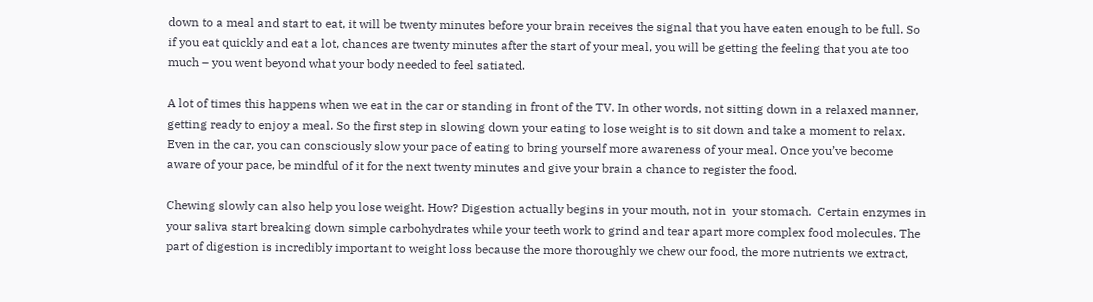down to a meal and start to eat, it will be twenty minutes before your brain receives the signal that you have eaten enough to be full. So if you eat quickly and eat a lot, chances are twenty minutes after the start of your meal, you will be getting the feeling that you ate too much – you went beyond what your body needed to feel satiated.

A lot of times this happens when we eat in the car or standing in front of the TV. In other words, not sitting down in a relaxed manner, getting ready to enjoy a meal. So the first step in slowing down your eating to lose weight is to sit down and take a moment to relax. Even in the car, you can consciously slow your pace of eating to bring yourself more awareness of your meal. Once you’ve become aware of your pace, be mindful of it for the next twenty minutes and give your brain a chance to register the food.

Chewing slowly can also help you lose weight. How? Digestion actually begins in your mouth, not in  your stomach.  Certain enzymes in your saliva start breaking down simple carbohydrates while your teeth work to grind and tear apart more complex food molecules. The part of digestion is incredibly important to weight loss because the more thoroughly we chew our food, the more nutrients we extract,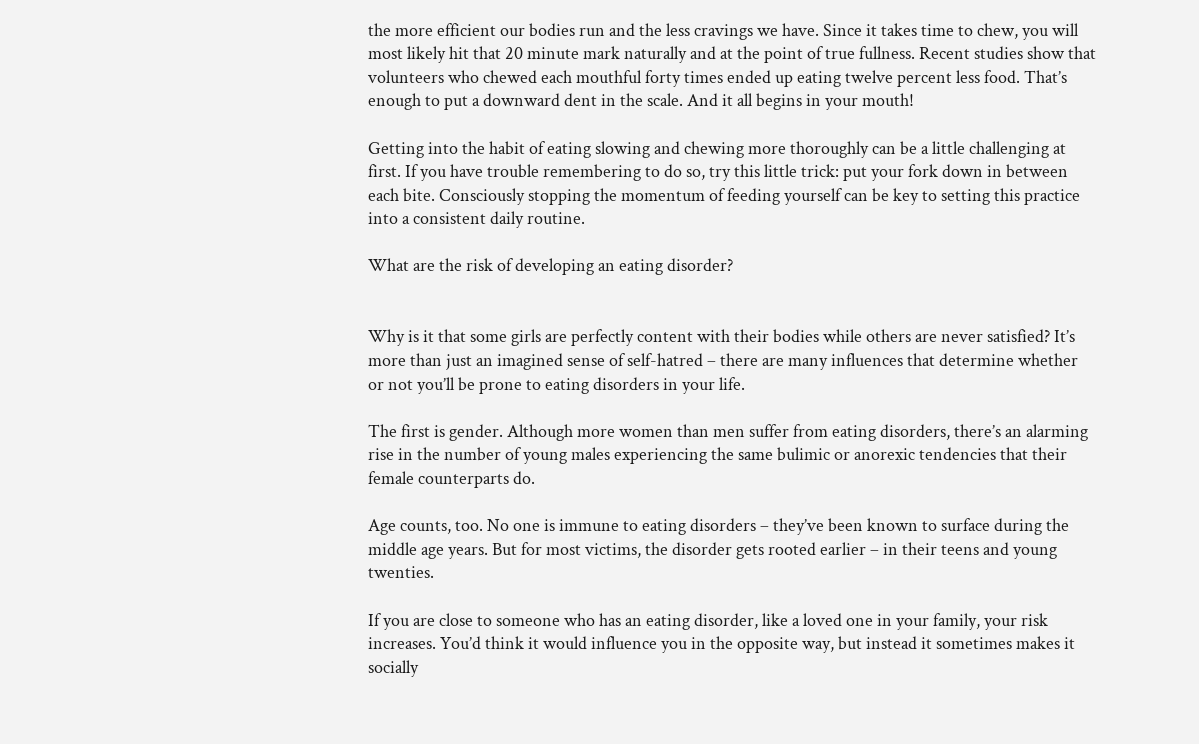the more efficient our bodies run and the less cravings we have. Since it takes time to chew, you will most likely hit that 20 minute mark naturally and at the point of true fullness. Recent studies show that volunteers who chewed each mouthful forty times ended up eating twelve percent less food. That’s enough to put a downward dent in the scale. And it all begins in your mouth!

Getting into the habit of eating slowing and chewing more thoroughly can be a little challenging at first. If you have trouble remembering to do so, try this little trick: put your fork down in between each bite. Consciously stopping the momentum of feeding yourself can be key to setting this practice into a consistent daily routine.

What are the risk of developing an eating disorder?


Why is it that some girls are perfectly content with their bodies while others are never satisfied? It’s more than just an imagined sense of self-hatred – there are many influences that determine whether or not you’ll be prone to eating disorders in your life.

The first is gender. Although more women than men suffer from eating disorders, there’s an alarming rise in the number of young males experiencing the same bulimic or anorexic tendencies that their female counterparts do.

Age counts, too. No one is immune to eating disorders – they’ve been known to surface during the middle age years. But for most victims, the disorder gets rooted earlier – in their teens and young twenties.

If you are close to someone who has an eating disorder, like a loved one in your family, your risk increases. You’d think it would influence you in the opposite way, but instead it sometimes makes it socially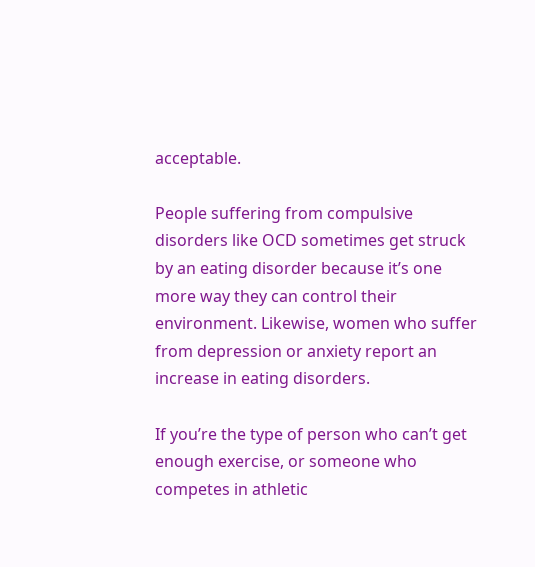acceptable.

People suffering from compulsive disorders like OCD sometimes get struck by an eating disorder because it’s one more way they can control their environment. Likewise, women who suffer from depression or anxiety report an increase in eating disorders.

If you’re the type of person who can’t get enough exercise, or someone who competes in athletic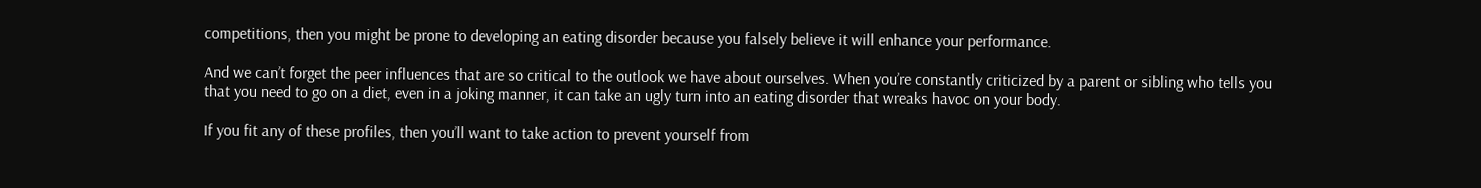competitions, then you might be prone to developing an eating disorder because you falsely believe it will enhance your performance.

And we can’t forget the peer influences that are so critical to the outlook we have about ourselves. When you’re constantly criticized by a parent or sibling who tells you that you need to go on a diet, even in a joking manner, it can take an ugly turn into an eating disorder that wreaks havoc on your body.

If you fit any of these profiles, then you’ll want to take action to prevent yourself from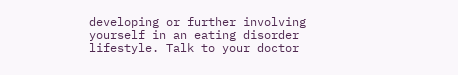developing or further involving yourself in an eating disorder lifestyle. Talk to your doctor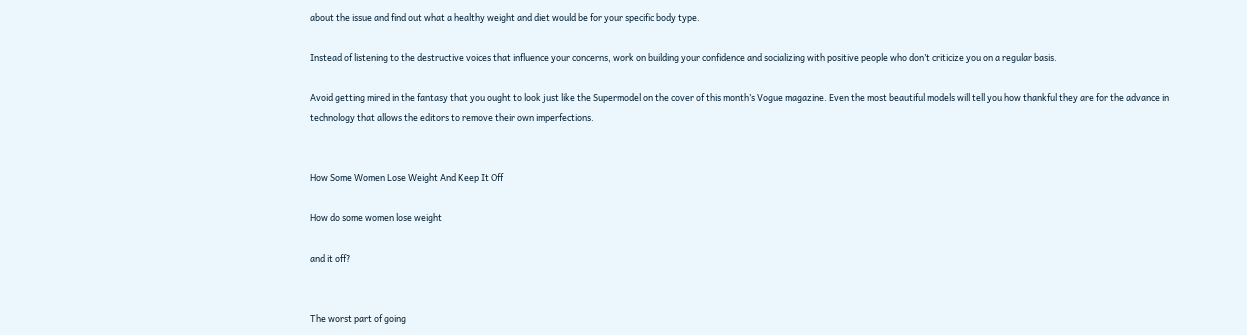about the issue and find out what a healthy weight and diet would be for your specific body type.

Instead of listening to the destructive voices that influence your concerns, work on building your confidence and socializing with positive people who don’t criticize you on a regular basis.

Avoid getting mired in the fantasy that you ought to look just like the Supermodel on the cover of this month’s Vogue magazine. Even the most beautiful models will tell you how thankful they are for the advance in technology that allows the editors to remove their own imperfections.


How Some Women Lose Weight And Keep It Off

How do some women lose weight

and it off?


The worst part of going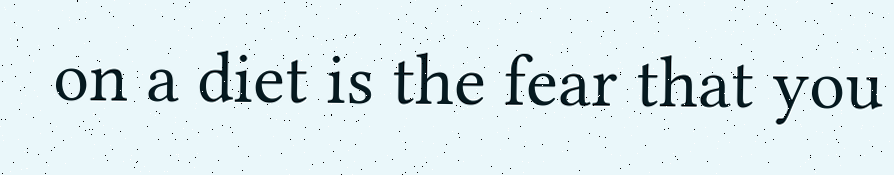on a diet is the fear that you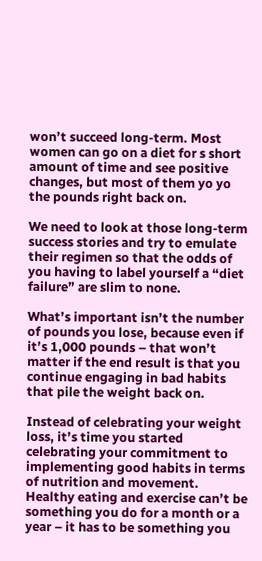won’t succeed long-term. Most women can go on a diet for s short amount of time and see positive changes, but most of them yo yo the pounds right back on.

We need to look at those long-term success stories and try to emulate their regimen so that the odds of you having to label yourself a “diet failure” are slim to none.

What’s important isn’t the number of pounds you lose, because even if it’s 1,000 pounds – that won’t matter if the end result is that you continue engaging in bad habits that pile the weight back on.

Instead of celebrating your weight loss, it’s time you started celebrating your commitment to implementing good habits in terms of nutrition and movement. Healthy eating and exercise can’t be something you do for a month or a year – it has to be something you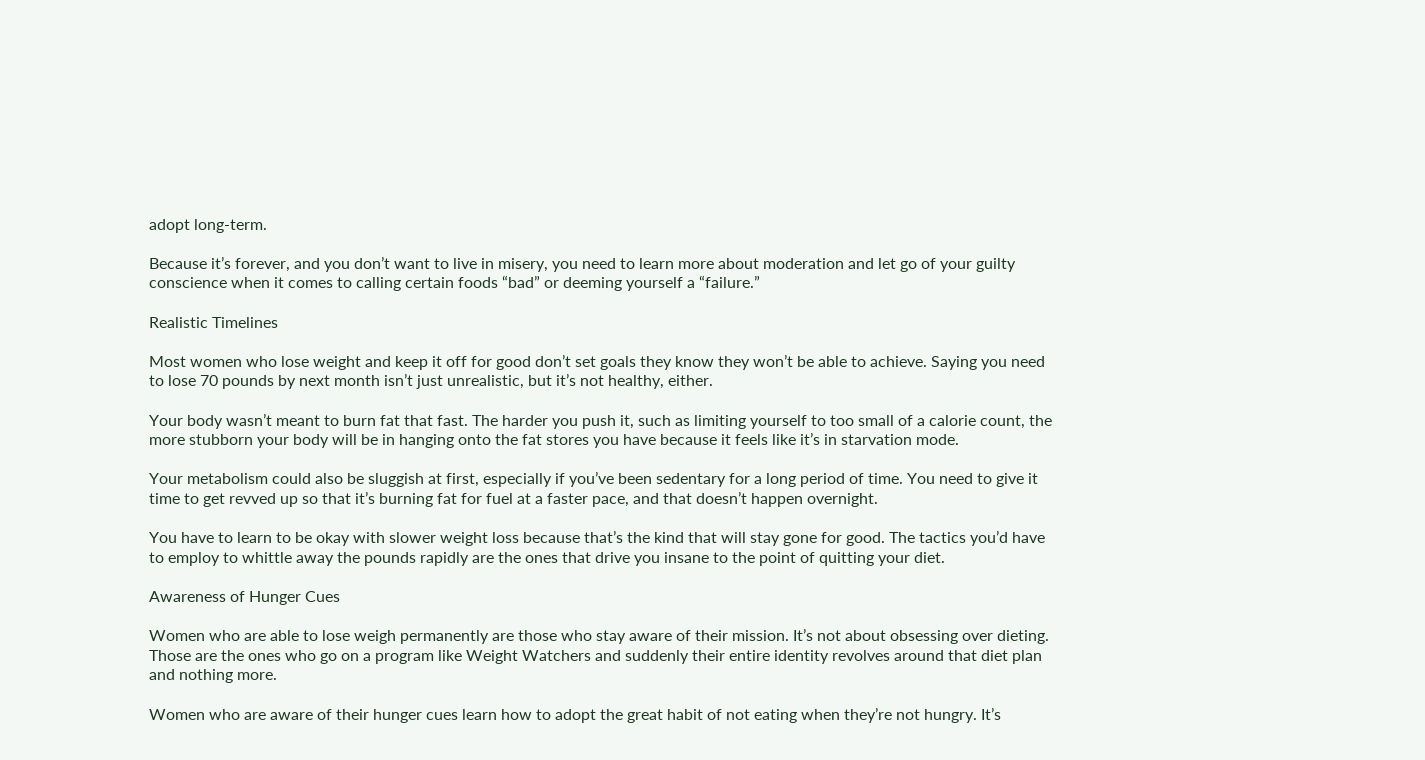adopt long-term.

Because it’s forever, and you don’t want to live in misery, you need to learn more about moderation and let go of your guilty conscience when it comes to calling certain foods “bad” or deeming yourself a “failure.”

Realistic Timelines

Most women who lose weight and keep it off for good don’t set goals they know they won’t be able to achieve. Saying you need to lose 70 pounds by next month isn’t just unrealistic, but it’s not healthy, either.

Your body wasn’t meant to burn fat that fast. The harder you push it, such as limiting yourself to too small of a calorie count, the more stubborn your body will be in hanging onto the fat stores you have because it feels like it’s in starvation mode.

Your metabolism could also be sluggish at first, especially if you’ve been sedentary for a long period of time. You need to give it time to get revved up so that it’s burning fat for fuel at a faster pace, and that doesn’t happen overnight.

You have to learn to be okay with slower weight loss because that’s the kind that will stay gone for good. The tactics you’d have to employ to whittle away the pounds rapidly are the ones that drive you insane to the point of quitting your diet.

Awareness of Hunger Cues

Women who are able to lose weigh permanently are those who stay aware of their mission. It’s not about obsessing over dieting. Those are the ones who go on a program like Weight Watchers and suddenly their entire identity revolves around that diet plan and nothing more.

Women who are aware of their hunger cues learn how to adopt the great habit of not eating when they’re not hungry. It’s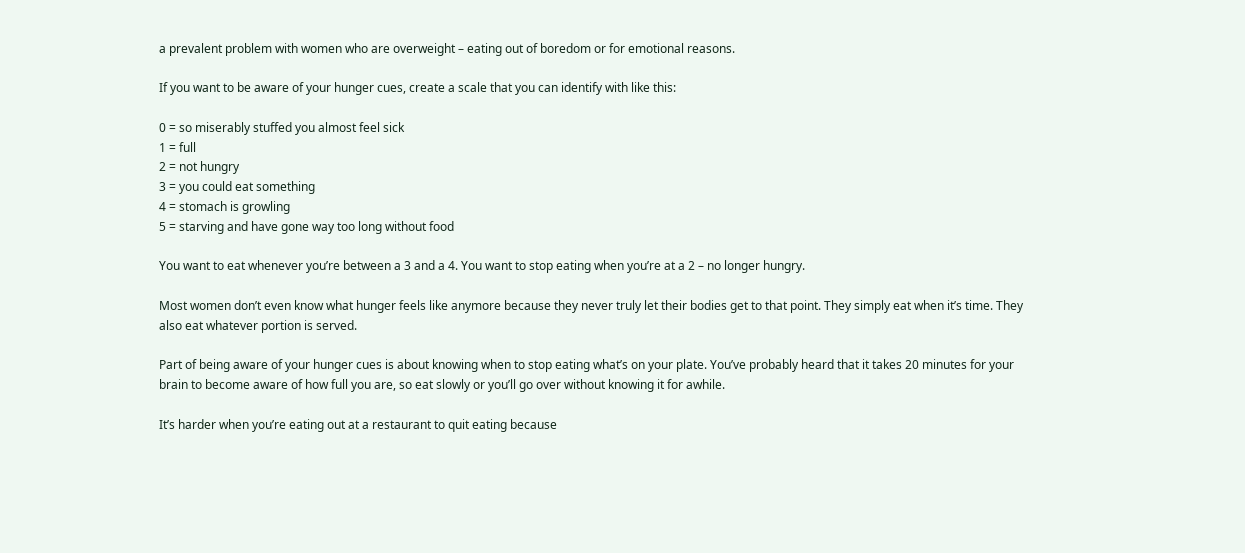a prevalent problem with women who are overweight – eating out of boredom or for emotional reasons.

If you want to be aware of your hunger cues, create a scale that you can identify with like this:

0 = so miserably stuffed you almost feel sick
1 = full
2 = not hungry
3 = you could eat something
4 = stomach is growling
5 = starving and have gone way too long without food

You want to eat whenever you’re between a 3 and a 4. You want to stop eating when you’re at a 2 – no longer hungry.

Most women don’t even know what hunger feels like anymore because they never truly let their bodies get to that point. They simply eat when it’s time. They also eat whatever portion is served.

Part of being aware of your hunger cues is about knowing when to stop eating what’s on your plate. You’ve probably heard that it takes 20 minutes for your brain to become aware of how full you are, so eat slowly or you’ll go over without knowing it for awhile.

It’s harder when you’re eating out at a restaurant to quit eating because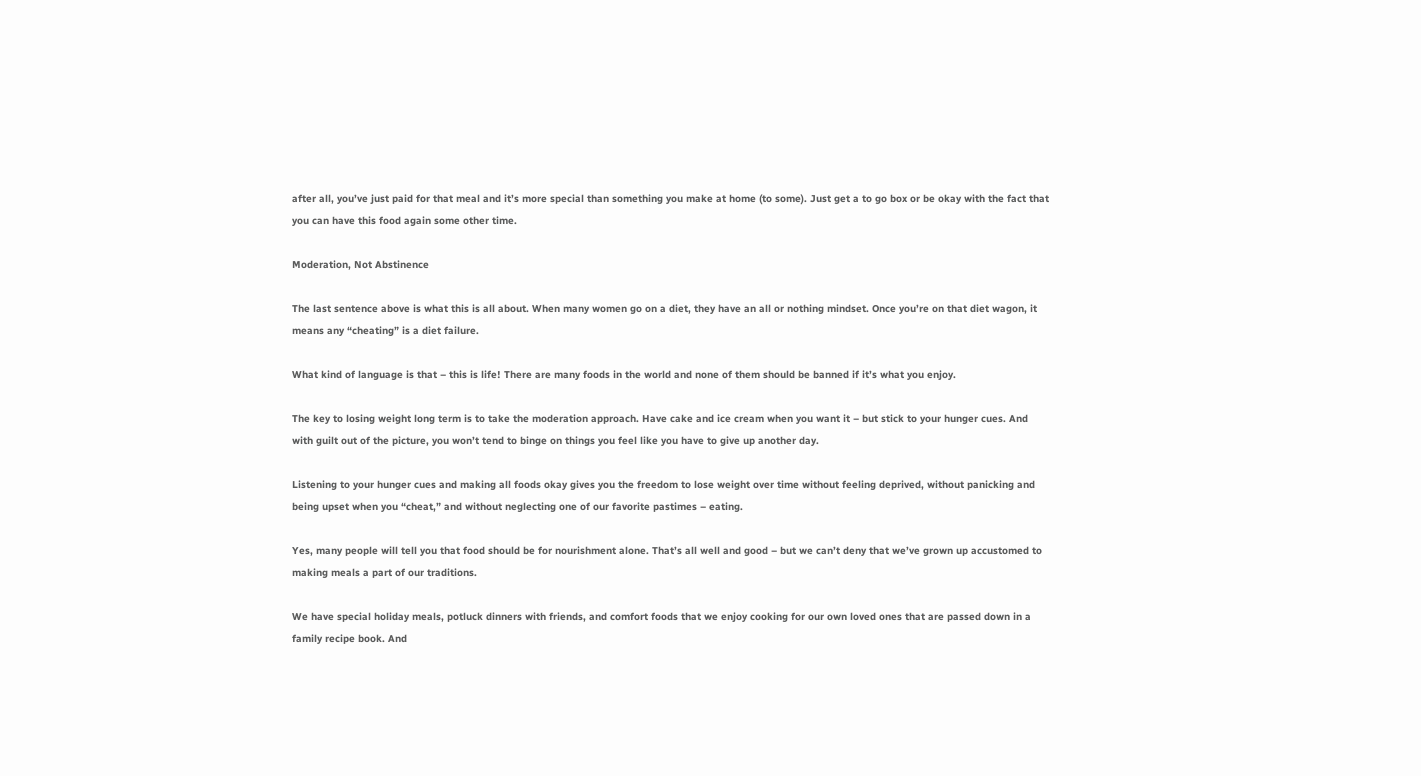after all, you’ve just paid for that meal and it’s more special than something you make at home (to some). Just get a to go box or be okay with the fact that you can have this food again some other time.

Moderation, Not Abstinence

The last sentence above is what this is all about. When many women go on a diet, they have an all or nothing mindset. Once you’re on that diet wagon, it means any “cheating” is a diet failure.

What kind of language is that – this is life! There are many foods in the world and none of them should be banned if it’s what you enjoy.

The key to losing weight long term is to take the moderation approach. Have cake and ice cream when you want it – but stick to your hunger cues. And with guilt out of the picture, you won’t tend to binge on things you feel like you have to give up another day.

Listening to your hunger cues and making all foods okay gives you the freedom to lose weight over time without feeling deprived, without panicking and being upset when you “cheat,” and without neglecting one of our favorite pastimes – eating.

Yes, many people will tell you that food should be for nourishment alone. That’s all well and good – but we can’t deny that we’ve grown up accustomed to making meals a part of our traditions.

We have special holiday meals, potluck dinners with friends, and comfort foods that we enjoy cooking for our own loved ones that are passed down in a family recipe book. And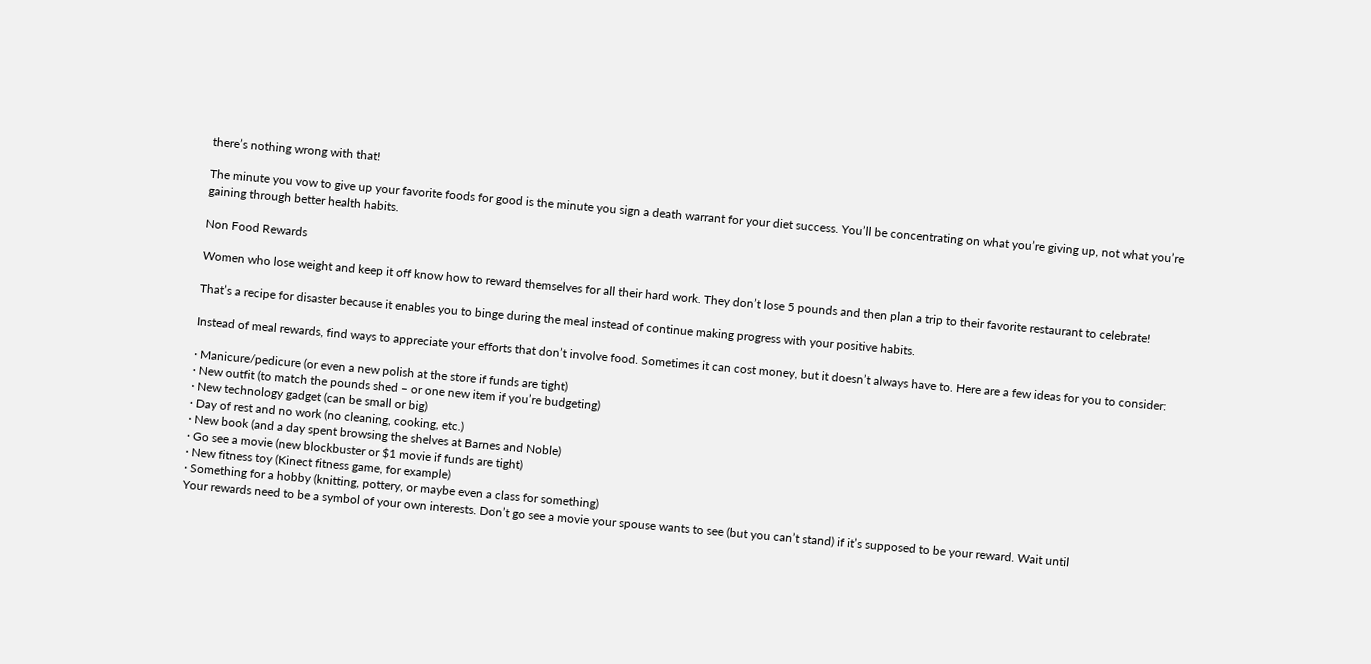there’s nothing wrong with that!

The minute you vow to give up your favorite foods for good is the minute you sign a death warrant for your diet success. You’ll be concentrating on what you’re giving up, not what you’re gaining through better health habits.

Non Food Rewards

Women who lose weight and keep it off know how to reward themselves for all their hard work. They don’t lose 5 pounds and then plan a trip to their favorite restaurant to celebrate!

That’s a recipe for disaster because it enables you to binge during the meal instead of continue making progress with your positive habits.

Instead of meal rewards, find ways to appreciate your efforts that don’t involve food. Sometimes it can cost money, but it doesn’t always have to. Here are a few ideas for you to consider:

· Manicure/pedicure (or even a new polish at the store if funds are tight)
· New outfit (to match the pounds shed – or one new item if you’re budgeting)
· New technology gadget (can be small or big)
· Day of rest and no work (no cleaning, cooking, etc.)
· New book (and a day spent browsing the shelves at Barnes and Noble)
· Go see a movie (new blockbuster or $1 movie if funds are tight)
· New fitness toy (Kinect fitness game, for example)
· Something for a hobby (knitting, pottery, or maybe even a class for something)
Your rewards need to be a symbol of your own interests. Don’t go see a movie your spouse wants to see (but you can’t stand) if it’s supposed to be your reward. Wait until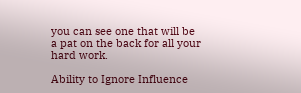you can see one that will be a pat on the back for all your hard work.

Ability to Ignore Influence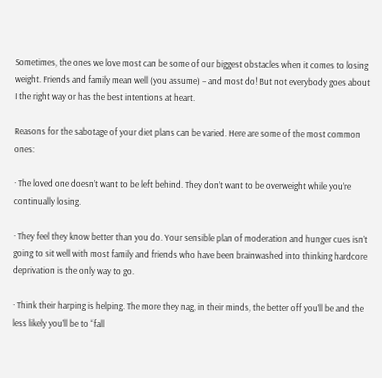Sometimes, the ones we love most can be some of our biggest obstacles when it comes to losing weight. Friends and family mean well (you assume) – and most do! But not everybody goes about I the right way or has the best intentions at heart.

Reasons for the sabotage of your diet plans can be varied. Here are some of the most common ones:

· The loved one doesn’t want to be left behind. They don’t want to be overweight while you’re continually losing.

· They feel they know better than you do. Your sensible plan of moderation and hunger cues isn’t going to sit well with most family and friends who have been brainwashed into thinking hardcore deprivation is the only way to go.

· Think their harping is helping. The more they nag, in their minds, the better off you’ll be and the less likely you’ll be to “fall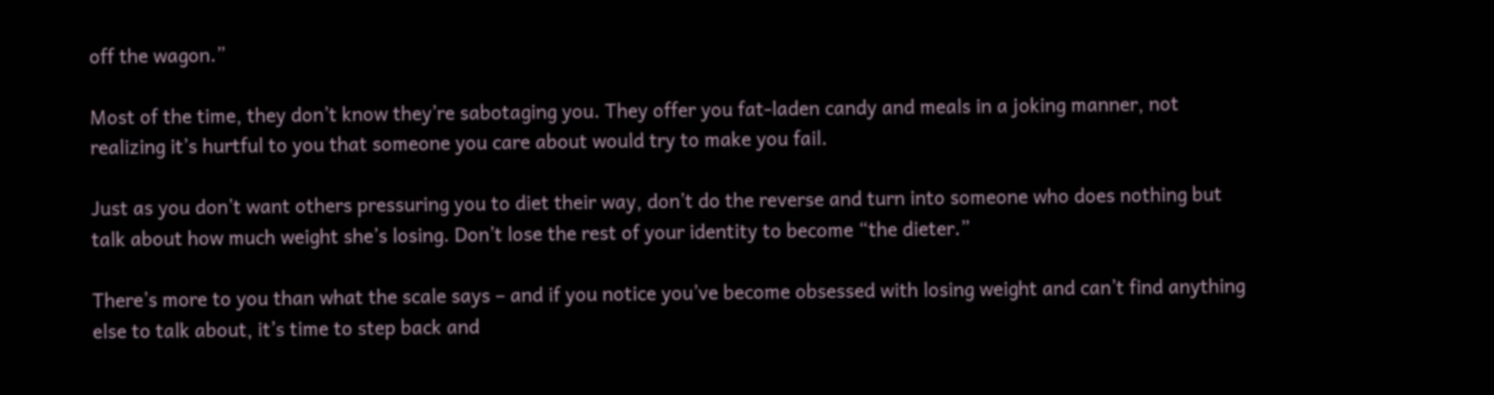off the wagon.”

Most of the time, they don’t know they’re sabotaging you. They offer you fat-laden candy and meals in a joking manner, not realizing it’s hurtful to you that someone you care about would try to make you fail.

Just as you don’t want others pressuring you to diet their way, don’t do the reverse and turn into someone who does nothing but talk about how much weight she’s losing. Don’t lose the rest of your identity to become “the dieter.”

There’s more to you than what the scale says – and if you notice you’ve become obsessed with losing weight and can’t find anything else to talk about, it’s time to step back and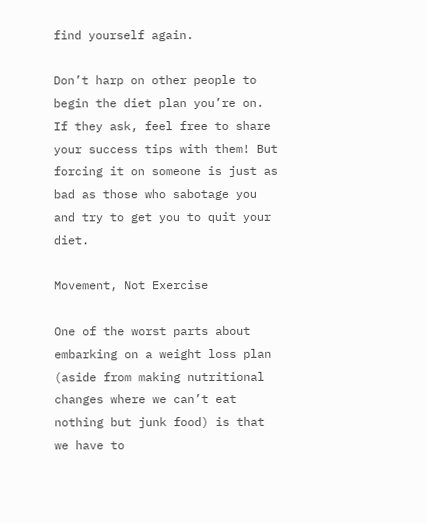find yourself again.

Don’t harp on other people to begin the diet plan you’re on. If they ask, feel free to share your success tips with them! But forcing it on someone is just as bad as those who sabotage you and try to get you to quit your diet.

Movement, Not Exercise

One of the worst parts about embarking on a weight loss plan (aside from making nutritional changes where we can’t eat nothing but junk food) is that we have to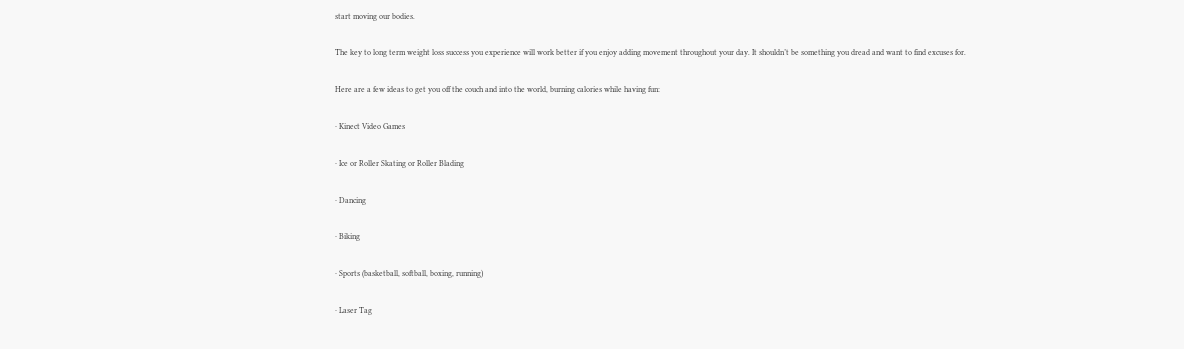start moving our bodies.

The key to long term weight loss success you experience will work better if you enjoy adding movement throughout your day. It shouldn’t be something you dread and want to find excuses for.

Here are a few ideas to get you off the couch and into the world, burning calories while having fun:

· Kinect Video Games

· Ice or Roller Skating or Roller Blading

· Dancing

· Biking

· Sports (basketball, softball, boxing, running)

· Laser Tag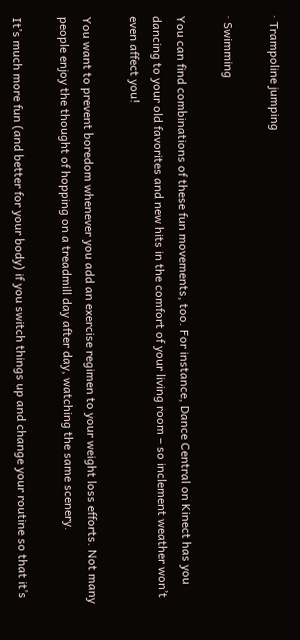· Trampoline jumping

· Swimming

You can find combinations of these fun movements, too. For instance, Dance Central on Kinect has you dancing to your old favorites and new hits in the comfort of your living room – so inclement weather won’t even affect you!

You want to prevent boredom whenever you add an exercise regimen to your weight loss efforts. Not many people enjoy the thought of hopping on a treadmill day after day, watching the same scenery.

It’s much more fun (and better for your body) if you switch things up and change your routine so that it’s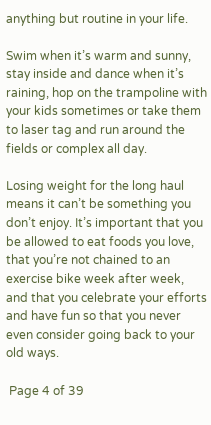anything but routine in your life.

Swim when it’s warm and sunny, stay inside and dance when it’s raining, hop on the trampoline with your kids sometimes or take them to laser tag and run around the fields or complex all day.

Losing weight for the long haul means it can’t be something you don’t enjoy. It’s important that you be allowed to eat foods you love, that you’re not chained to an exercise bike week after week, and that you celebrate your efforts and have fun so that you never even consider going back to your old ways.

 Page 4 of 39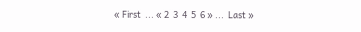« First  ... « 2  3  4  5  6 » ...  Last »